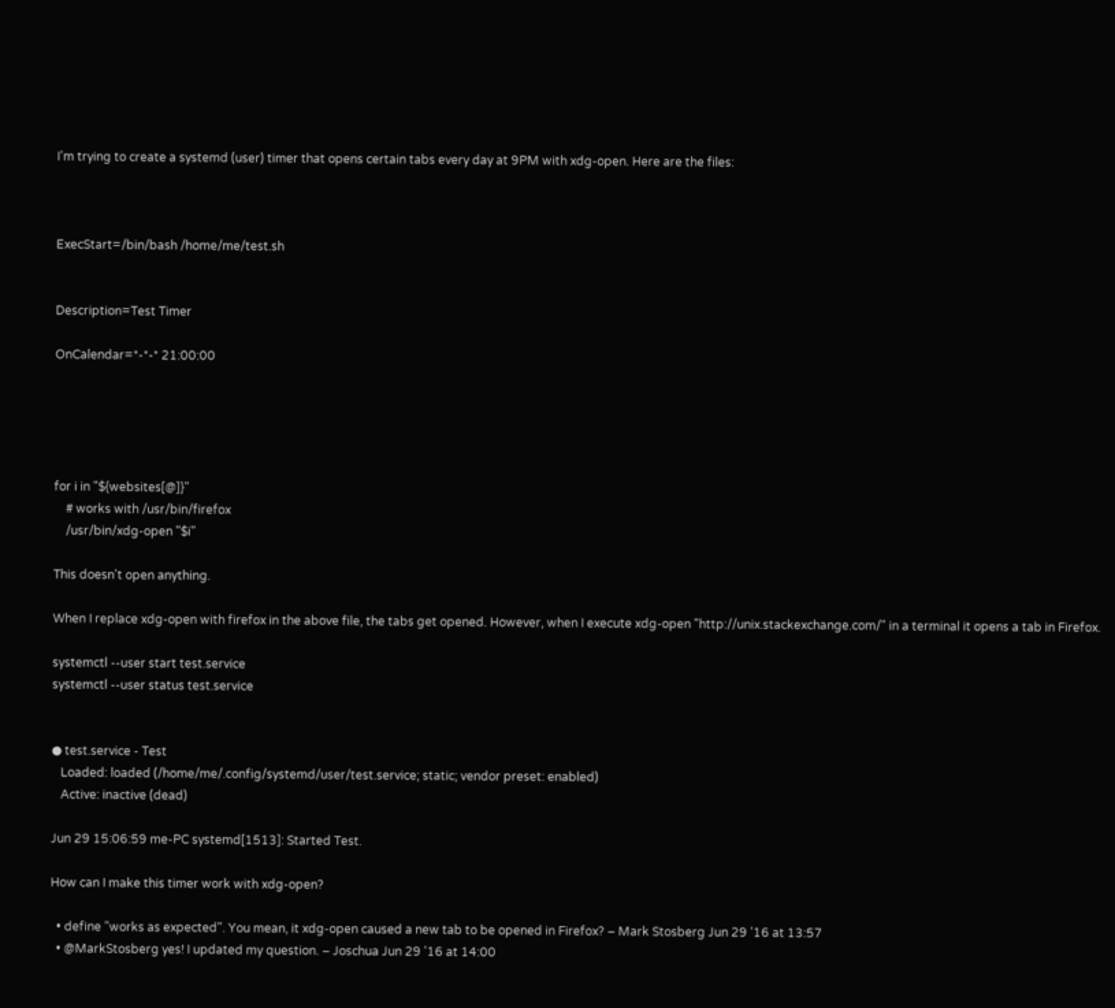I'm trying to create a systemd (user) timer that opens certain tabs every day at 9PM with xdg-open. Here are the files:



ExecStart=/bin/bash /home/me/test.sh


Description=Test Timer

OnCalendar=*-*-* 21:00:00





for i in "${websites[@]}"
    # works with /usr/bin/firefox
    /usr/bin/xdg-open "$i"

This doesn't open anything.

When I replace xdg-open with firefox in the above file, the tabs get opened. However, when I execute xdg-open "http://unix.stackexchange.com/" in a terminal it opens a tab in Firefox.

systemctl --user start test.service
systemctl --user status test.service


● test.service - Test
   Loaded: loaded (/home/me/.config/systemd/user/test.service; static; vendor preset: enabled)
   Active: inactive (dead)

Jun 29 15:06:59 me-PC systemd[1513]: Started Test.

How can I make this timer work with xdg-open?

  • define "works as expected". You mean, it xdg-open caused a new tab to be opened in Firefox? – Mark Stosberg Jun 29 '16 at 13:57
  • @MarkStosberg yes! I updated my question. – Joschua Jun 29 '16 at 14:00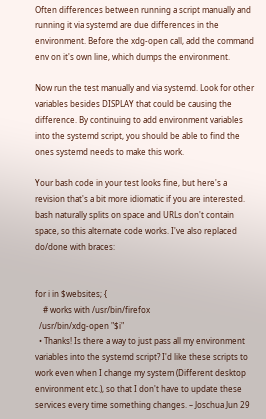Often differences between running a script manually and running it via systemd are due differences in the environment. Before the xdg-open call, add the command env on it's own line, which dumps the environment.

Now run the test manually and via systemd. Look for other variables besides DISPLAY that could be causing the difference. By continuing to add environment variables into the systemd script, you should be able to find the ones systemd needs to make this work.

Your bash code in your test looks fine, but here's a revision that's a bit more idiomatic if you are interested. bash naturally splits on space and URLs don't contain space, so this alternate code works. I've also replaced do/done with braces:


for i in $websites; {
    # works with /usr/bin/firefox
  /usr/bin/xdg-open "$i"
  • Thanks! Is there a way to just pass all my environment variables into the systemd script? I'd like these scripts to work even when I change my system (Different desktop environment etc.), so that I don't have to update these services every time something changes. – Joschua Jun 29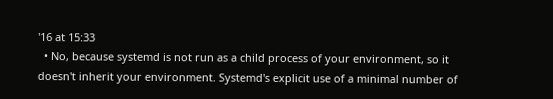'16 at 15:33
  • No, because systemd is not run as a child process of your environment, so it doesn't inherit your environment. Systemd's explicit use of a minimal number of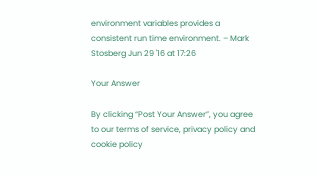environment variables provides a consistent run time environment. – Mark Stosberg Jun 29 '16 at 17:26

Your Answer

By clicking “Post Your Answer”, you agree to our terms of service, privacy policy and cookie policy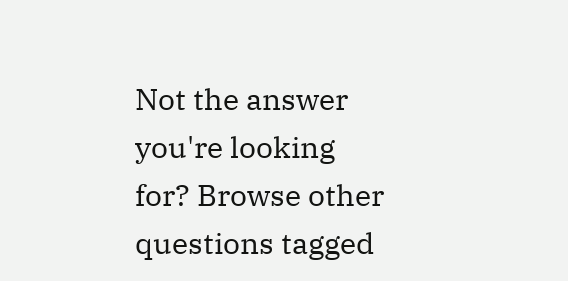Not the answer you're looking for? Browse other questions tagged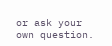or ask your own question.